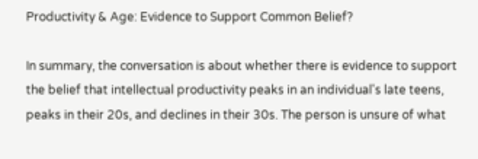Productivity & Age: Evidence to Support Common Belief?

In summary, the conversation is about whether there is evidence to support the belief that intellectual productivity peaks in an individual's late teens, peaks in their 20s, and declines in their 30s. The person is unsure of what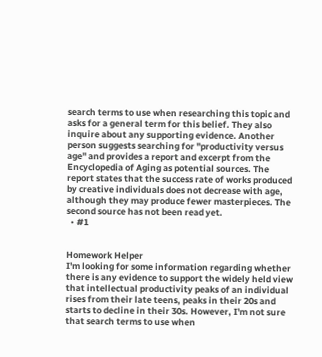search terms to use when researching this topic and asks for a general term for this belief. They also inquire about any supporting evidence. Another person suggests searching for "productivity versus age" and provides a report and excerpt from the Encyclopedia of Aging as potential sources. The report states that the success rate of works produced by creative individuals does not decrease with age, although they may produce fewer masterpieces. The second source has not been read yet.
  • #1


Homework Helper
I'm looking for some information regarding whether there is any evidence to support the widely held view that intellectual productivity peaks of an individual rises from their late teens, peaks in their 20s and starts to decline in their 30s. However, I'm not sure that search terms to use when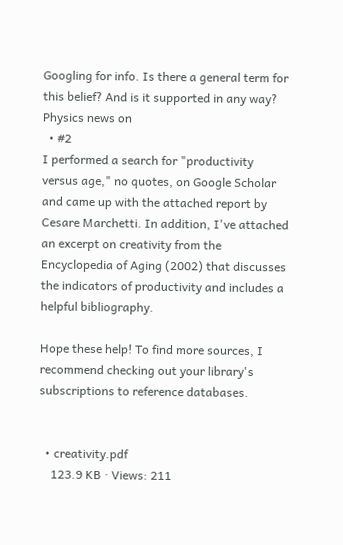Googling for info. Is there a general term for this belief? And is it supported in any way?
Physics news on
  • #2
I performed a search for "productivity versus age," no quotes, on Google Scholar and came up with the attached report by Cesare Marchetti. In addition, I've attached an excerpt on creativity from the Encyclopedia of Aging (2002) that discusses the indicators of productivity and includes a helpful bibliography.

Hope these help! To find more sources, I recommend checking out your library's subscriptions to reference databases.


  • creativity.pdf
    123.9 KB · Views: 211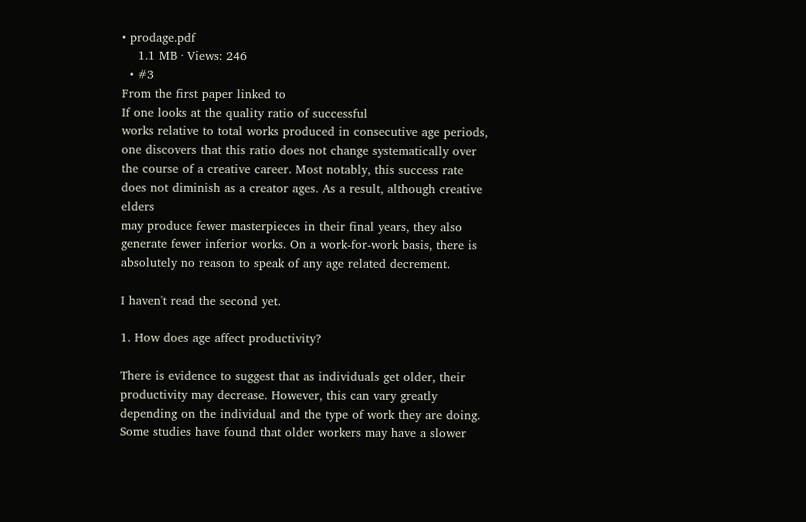• prodage.pdf
    1.1 MB · Views: 246
  • #3
From the first paper linked to
If one looks at the quality ratio of successful
works relative to total works produced in consecutive age periods, one discovers that this ratio does not change systematically over the course of a creative career. Most notably, this success rate does not diminish as a creator ages. As a result, although creative elders
may produce fewer masterpieces in their final years, they also generate fewer inferior works. On a work-for-work basis, there is absolutely no reason to speak of any age related decrement.

I haven't read the second yet.

1. How does age affect productivity?

There is evidence to suggest that as individuals get older, their productivity may decrease. However, this can vary greatly depending on the individual and the type of work they are doing. Some studies have found that older workers may have a slower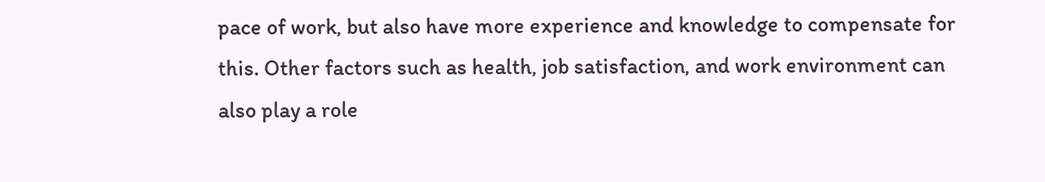pace of work, but also have more experience and knowledge to compensate for this. Other factors such as health, job satisfaction, and work environment can also play a role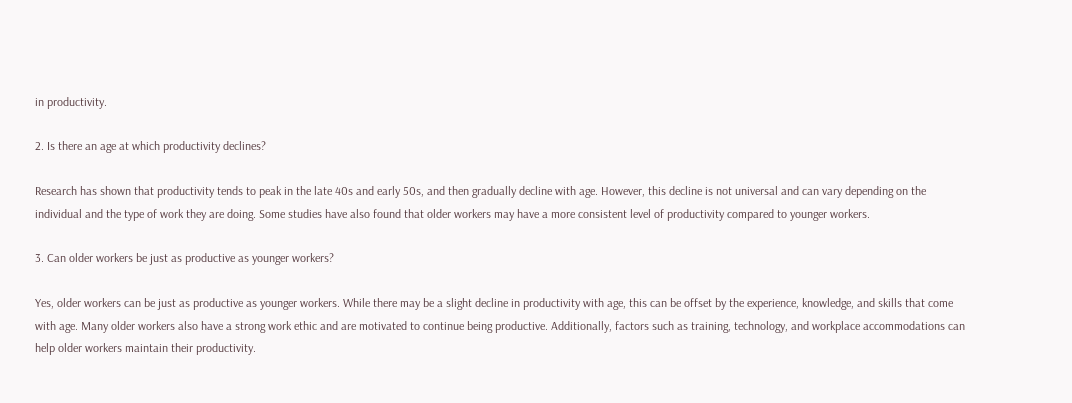in productivity.

2. Is there an age at which productivity declines?

Research has shown that productivity tends to peak in the late 40s and early 50s, and then gradually decline with age. However, this decline is not universal and can vary depending on the individual and the type of work they are doing. Some studies have also found that older workers may have a more consistent level of productivity compared to younger workers.

3. Can older workers be just as productive as younger workers?

Yes, older workers can be just as productive as younger workers. While there may be a slight decline in productivity with age, this can be offset by the experience, knowledge, and skills that come with age. Many older workers also have a strong work ethic and are motivated to continue being productive. Additionally, factors such as training, technology, and workplace accommodations can help older workers maintain their productivity.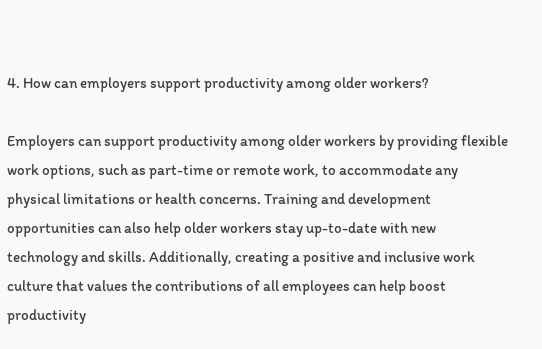4. How can employers support productivity among older workers?

Employers can support productivity among older workers by providing flexible work options, such as part-time or remote work, to accommodate any physical limitations or health concerns. Training and development opportunities can also help older workers stay up-to-date with new technology and skills. Additionally, creating a positive and inclusive work culture that values the contributions of all employees can help boost productivity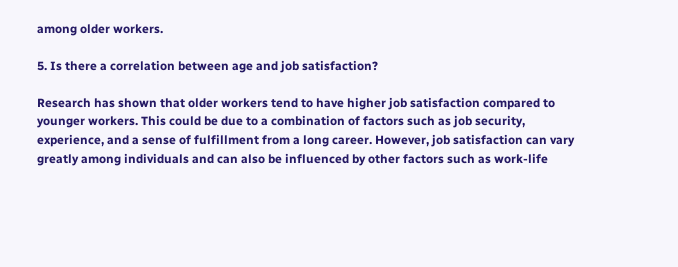among older workers.

5. Is there a correlation between age and job satisfaction?

Research has shown that older workers tend to have higher job satisfaction compared to younger workers. This could be due to a combination of factors such as job security, experience, and a sense of fulfillment from a long career. However, job satisfaction can vary greatly among individuals and can also be influenced by other factors such as work-life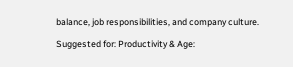balance, job responsibilities, and company culture.

Suggested for: Productivity & Age: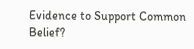Evidence to Support Common Belief?